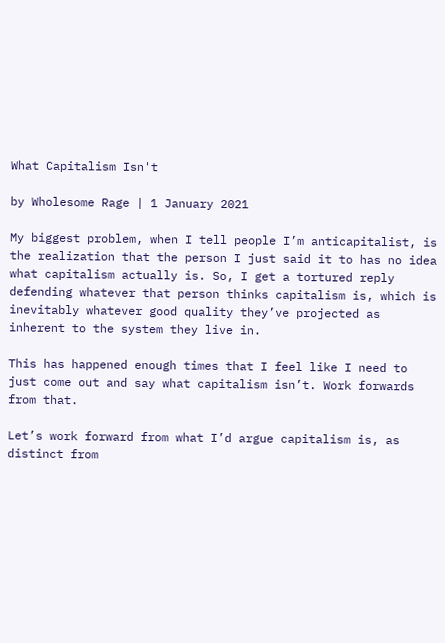What Capitalism Isn't

by Wholesome Rage | 1 January 2021

My biggest problem, when I tell people I’m anticapitalist, is the realization that the person I just said it to has no idea what capitalism actually is. So, I get a tortured reply defending whatever that person thinks capitalism is, which is inevitably whatever good quality they’ve projected as inherent to the system they live in.

This has happened enough times that I feel like I need to just come out and say what capitalism isn’t. Work forwards from that.

Let’s work forward from what I’d argue capitalism is, as distinct from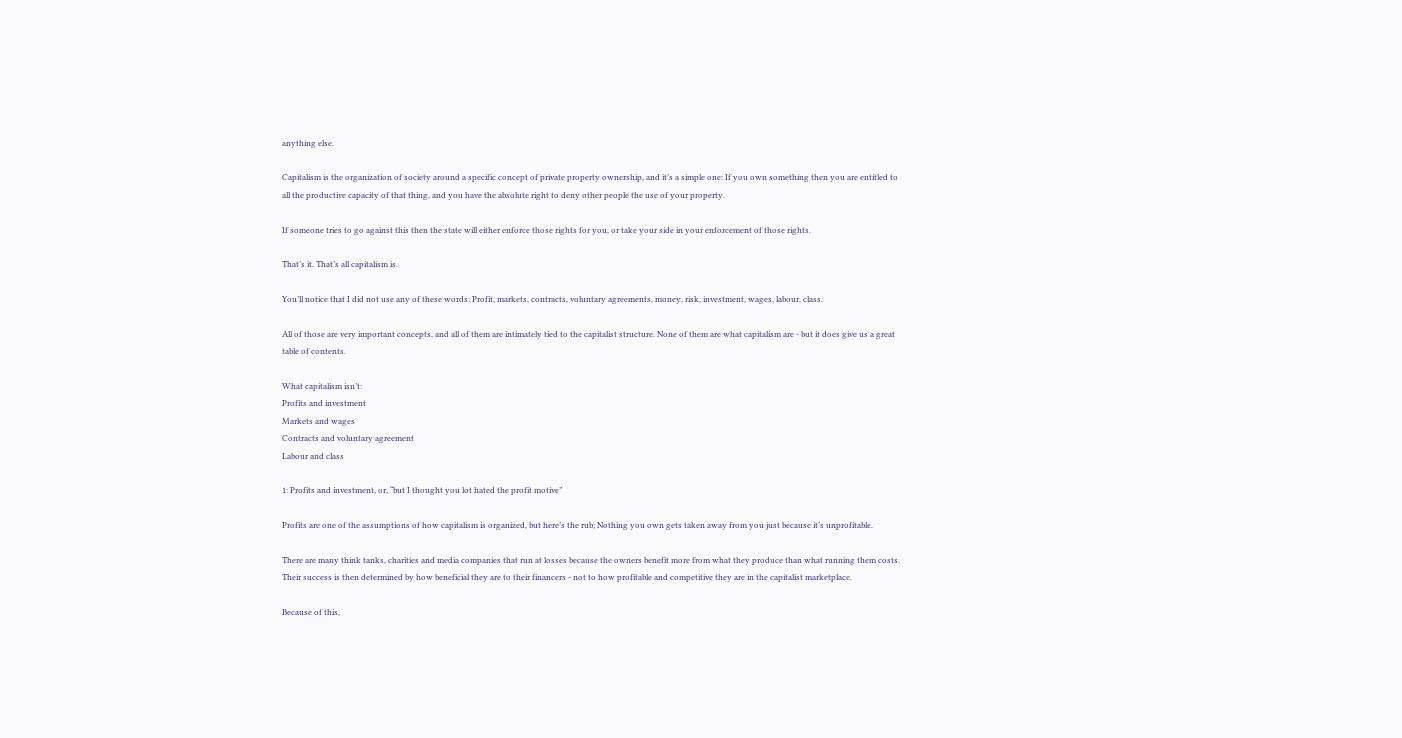anything else.

Capitalism is the organization of society around a specific concept of private property ownership, and it’s a simple one: If you own something then you are entitled to all the productive capacity of that thing, and you have the absolute right to deny other people the use of your property.

If someone tries to go against this then the state will either enforce those rights for you, or take your side in your enforcement of those rights.

That’s it. That’s all capitalism is.

You’ll notice that I did not use any of these words: Profit, markets, contracts, voluntary agreements, money, risk, investment, wages, labour, class.

All of those are very important concepts, and all of them are intimately tied to the capitalist structure. None of them are what capitalism are - but it does give us a great table of contents.

What capitalism isn’t:
Profits and investment
Markets and wages
Contracts and voluntary agreement
Labour and class

1: Profits and investment, or, “but I thought you lot hated the profit motive”

Profits are one of the assumptions of how capitalism is organized, but here’s the rub; Nothing you own gets taken away from you just because it’s unprofitable.

There are many think tanks, charities and media companies that run at losses because the owners benefit more from what they produce than what running them costs. Their success is then determined by how beneficial they are to their financers - not to how profitable and competitive they are in the capitalist marketplace.

Because of this,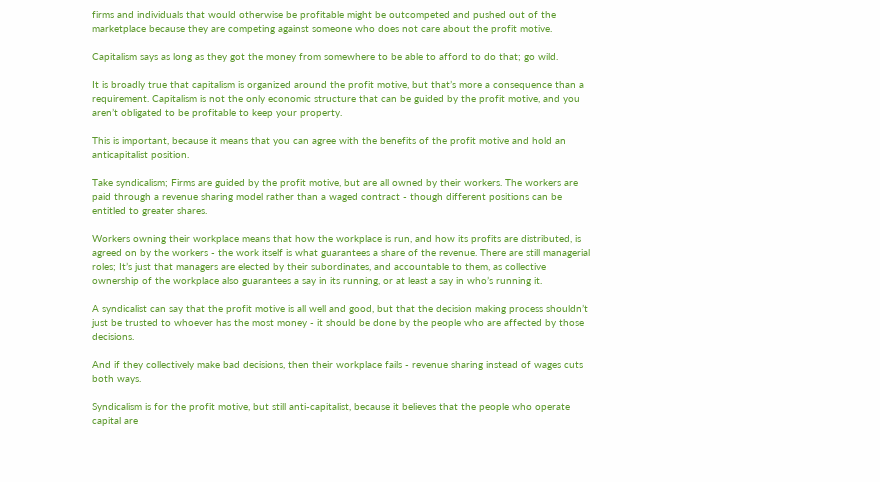firms and individuals that would otherwise be profitable might be outcompeted and pushed out of the marketplace because they are competing against someone who does not care about the profit motive.

Capitalism says as long as they got the money from somewhere to be able to afford to do that; go wild.

It is broadly true that capitalism is organized around the profit motive, but that’s more a consequence than a requirement. Capitalism is not the only economic structure that can be guided by the profit motive, and you aren’t obligated to be profitable to keep your property.

This is important, because it means that you can agree with the benefits of the profit motive and hold an anticapitalist position.

Take syndicalism; Firms are guided by the profit motive, but are all owned by their workers. The workers are paid through a revenue sharing model rather than a waged contract - though different positions can be entitled to greater shares.

Workers owning their workplace means that how the workplace is run, and how its profits are distributed, is agreed on by the workers - the work itself is what guarantees a share of the revenue. There are still managerial roles; It’s just that managers are elected by their subordinates, and accountable to them, as collective ownership of the workplace also guarantees a say in its running, or at least a say in who’s running it.

A syndicalist can say that the profit motive is all well and good, but that the decision making process shouldn’t just be trusted to whoever has the most money - it should be done by the people who are affected by those decisions.

And if they collectively make bad decisions, then their workplace fails - revenue sharing instead of wages cuts both ways.

Syndicalism is for the profit motive, but still anti-capitalist, because it believes that the people who operate capital are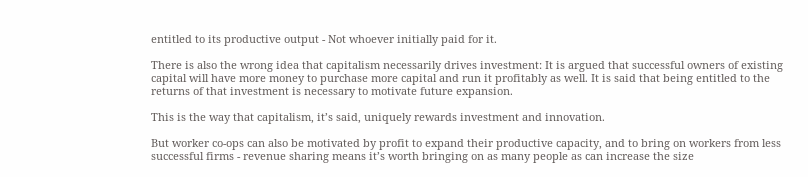entitled to its productive output - Not whoever initially paid for it.

There is also the wrong idea that capitalism necessarily drives investment: It is argued that successful owners of existing capital will have more money to purchase more capital and run it profitably as well. It is said that being entitled to the returns of that investment is necessary to motivate future expansion.

This is the way that capitalism, it’s said, uniquely rewards investment and innovation.

But worker co-ops can also be motivated by profit to expand their productive capacity, and to bring on workers from less successful firms - revenue sharing means it’s worth bringing on as many people as can increase the size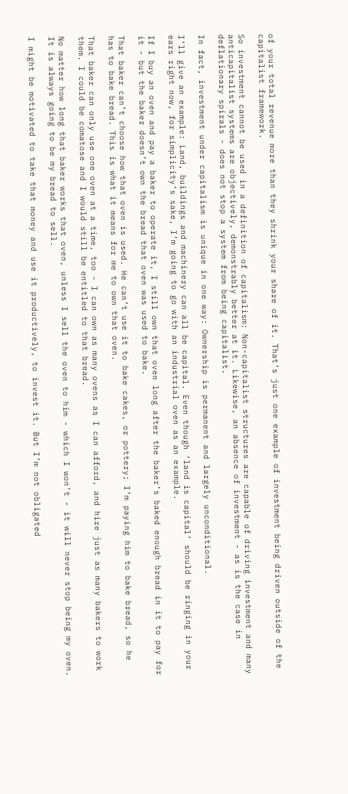of your total revenue more than they shrink your share of it. That’s just one example of investment being driven outside of the capitalist framework.

So investment cannot be used in a definition of capitalism: Non-capitalist structures are capable of driving investment and many anticapitalist systems are objectively, demonstrably better at it. Likewise, an absence of investment - as is the case in deflationary spirals - does not stop a system from being capitalist.

In fact, investment under capitalism is unique in one way: Ownership is permanent and largely unconditional.

I’ll give an example: Land, buildings and machinery can all be capital. Even though ‘land is capital’ should be ringing in your ears right now, for simplicity’s sake, I’m going to go with an industrial oven as an example.

If I buy an oven and pay a baker to operate it, I still own that oven long after the baker’s baked enough bread in it to pay for it - but the baker doesn’t own the bread that oven was used to bake.

That baker can’t choose how that oven is used. He can’t use it to bake cakes, or pottery; I’m paying him to bake bread, so he has to bake bread. This is what it means for me to own that oven.

That baker can only use one oven at a time, too - I can own as many ovens as I can afford, and hire just as many bakers to work them. I could be comatose and I would still be entitled to that bread.

No matter how long that baker works that oven, unless I sell the oven to him - which I won’t - it will never stop being my oven. It is always going to be my bread to sell.

I might be motivated to take that money and use it productively, to invest it. But I’m not obligated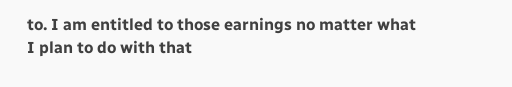to. I am entitled to those earnings no matter what I plan to do with that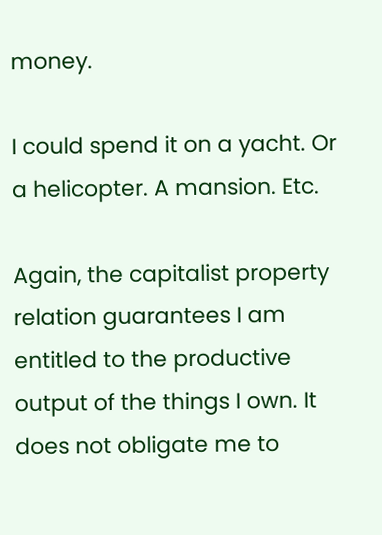money.

I could spend it on a yacht. Or a helicopter. A mansion. Etc.

Again, the capitalist property relation guarantees I am entitled to the productive output of the things I own. It does not obligate me to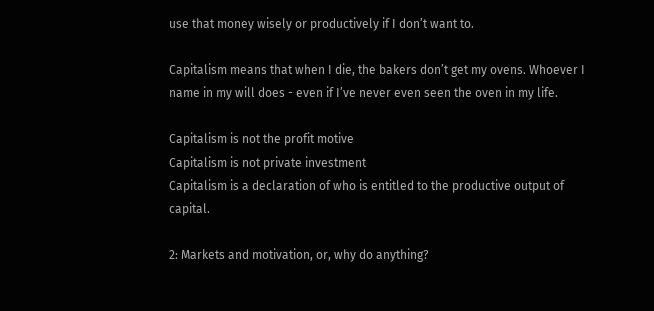use that money wisely or productively if I don’t want to.

Capitalism means that when I die, the bakers don’t get my ovens. Whoever I name in my will does - even if I’ve never even seen the oven in my life.

Capitalism is not the profit motive
Capitalism is not private investment
Capitalism is a declaration of who is entitled to the productive output of capital.

2: Markets and motivation, or, why do anything?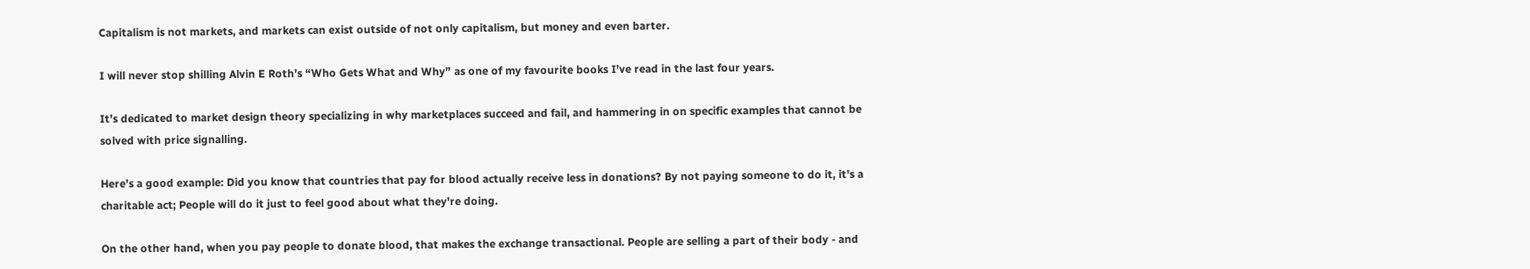Capitalism is not markets, and markets can exist outside of not only capitalism, but money and even barter.

I will never stop shilling Alvin E Roth’s “Who Gets What and Why” as one of my favourite books I’ve read in the last four years.

It’s dedicated to market design theory specializing in why marketplaces succeed and fail, and hammering in on specific examples that cannot be solved with price signalling.

Here’s a good example: Did you know that countries that pay for blood actually receive less in donations? By not paying someone to do it, it’s a charitable act; People will do it just to feel good about what they’re doing.

On the other hand, when you pay people to donate blood, that makes the exchange transactional. People are selling a part of their body - and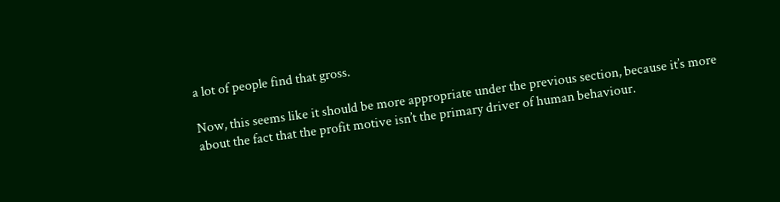a lot of people find that gross.

Now, this seems like it should be more appropriate under the previous section, because it’s more about the fact that the profit motive isn’t the primary driver of human behaviour.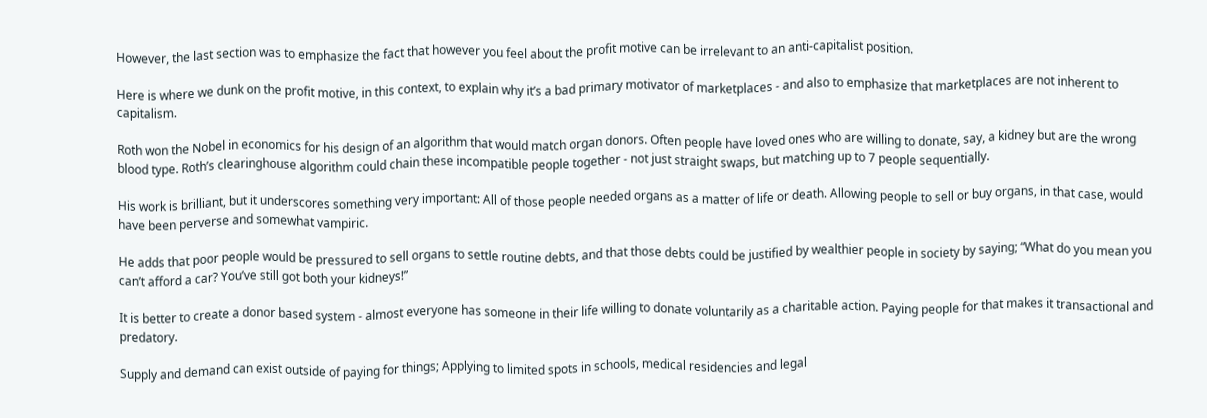However, the last section was to emphasize the fact that however you feel about the profit motive can be irrelevant to an anti-capitalist position.

Here is where we dunk on the profit motive, in this context, to explain why it’s a bad primary motivator of marketplaces - and also to emphasize that marketplaces are not inherent to capitalism.

Roth won the Nobel in economics for his design of an algorithm that would match organ donors. Often people have loved ones who are willing to donate, say, a kidney but are the wrong blood type. Roth’s clearinghouse algorithm could chain these incompatible people together - not just straight swaps, but matching up to 7 people sequentially.

His work is brilliant, but it underscores something very important: All of those people needed organs as a matter of life or death. Allowing people to sell or buy organs, in that case, would have been perverse and somewhat vampiric.

He adds that poor people would be pressured to sell organs to settle routine debts, and that those debts could be justified by wealthier people in society by saying; “What do you mean you can’t afford a car? You’ve still got both your kidneys!”

It is better to create a donor based system - almost everyone has someone in their life willing to donate voluntarily as a charitable action. Paying people for that makes it transactional and predatory.

Supply and demand can exist outside of paying for things; Applying to limited spots in schools, medical residencies and legal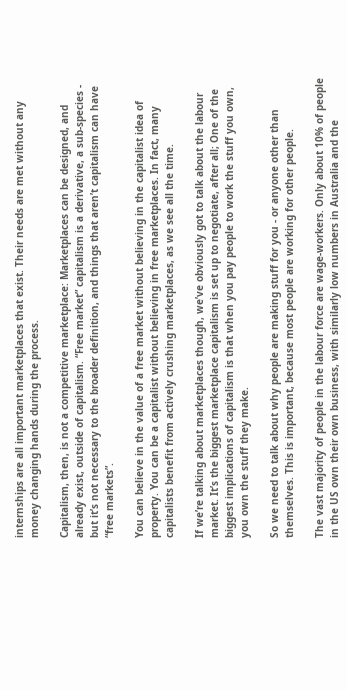internships are all important marketplaces that exist. Their needs are met without any money changing hands during the process.

Capitalism, then, is not a competitive marketplace: Marketplaces can be designed, and already exist, outside of capitalism. “Free market” capitalism is a derivative, a sub-species - but it’s not necessary to the broader definition, and things that aren’t capitalism can have “free markets”.

You can believe in the value of a free market without believing in the capitalist idea of property. You can be a capitalist without believing in free marketplaces. In fact, many capitalists benefit from actively crushing marketplaces, as we see all the time.

If we’re talking about marketplaces though, we’ve obviously got to talk about the labour market. It’s the biggest marketplace capitalism is set up to negotiate, after all; One of the biggest implications of capitalism is that when you pay people to work the stuff you own, you own the stuff they make.

So we need to talk about why people are making stuff for you - or anyone other than themselves. This is important, because most people are working for other people.

The vast majority of people in the labour force are wage-workers. Only about 10% of people in the US own their own business, with similarly low numbers in Australia and the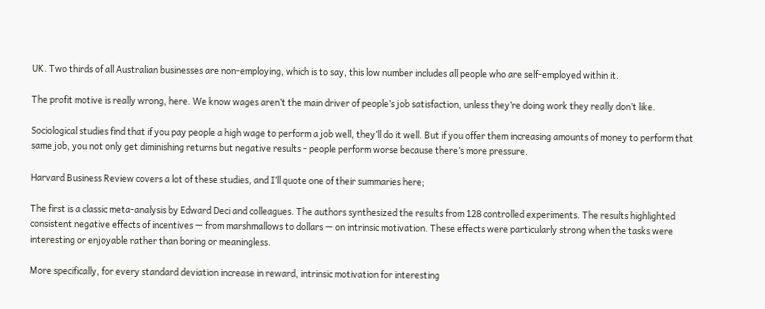UK. Two thirds of all Australian businesses are non-employing, which is to say, this low number includes all people who are self-employed within it.

The profit motive is really wrong, here. We know wages aren’t the main driver of people’s job satisfaction, unless they’re doing work they really don’t like.

Sociological studies find that if you pay people a high wage to perform a job well, they’ll do it well. But if you offer them increasing amounts of money to perform that same job, you not only get diminishing returns but negative results - people perform worse because there’s more pressure.

Harvard Business Review covers a lot of these studies, and I’ll quote one of their summaries here;

The first is a classic meta-analysis by Edward Deci and colleagues. The authors synthesized the results from 128 controlled experiments. The results highlighted consistent negative effects of incentives — from marshmallows to dollars — on intrinsic motivation. These effects were particularly strong when the tasks were interesting or enjoyable rather than boring or meaningless.

More specifically, for every standard deviation increase in reward, intrinsic motivation for interesting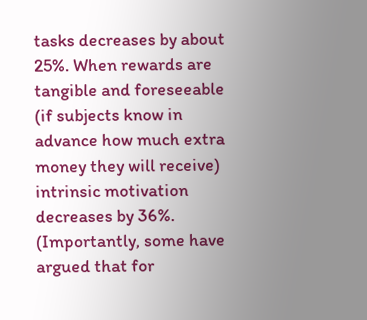tasks decreases by about 25%. When rewards are tangible and foreseeable (if subjects know in advance how much extra money they will receive) intrinsic motivation decreases by 36%. (Importantly, some have argued that for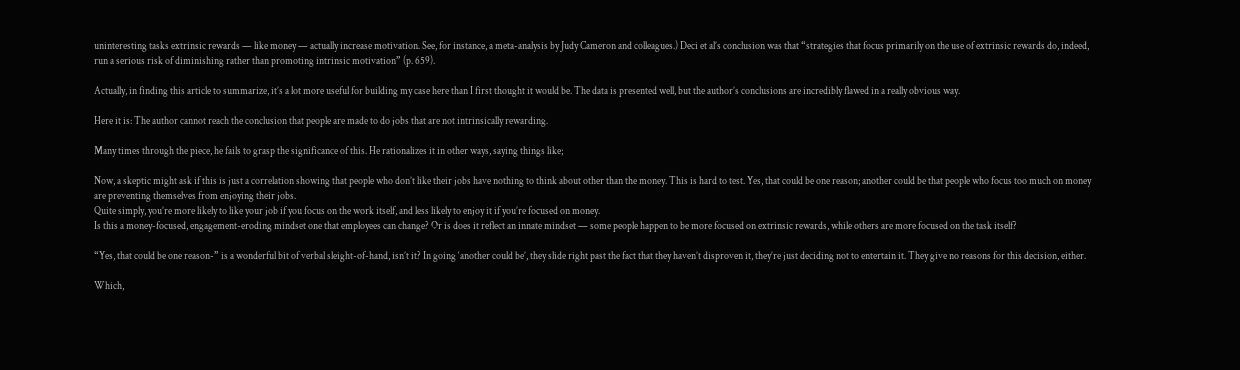uninteresting tasks extrinsic rewards — like money — actually increase motivation. See, for instance, a meta-analysis by Judy Cameron and colleagues.) Deci et al’s conclusion was that “strategies that focus primarily on the use of extrinsic rewards do, indeed, run a serious risk of diminishing rather than promoting intrinsic motivation” (p. 659).

Actually, in finding this article to summarize, it’s a lot more useful for building my case here than I first thought it would be. The data is presented well, but the author’s conclusions are incredibly flawed in a really obvious way.

Here it is: The author cannot reach the conclusion that people are made to do jobs that are not intrinsically rewarding.

Many times through the piece, he fails to grasp the significance of this. He rationalizes it in other ways, saying things like;

Now, a skeptic might ask if this is just a correlation showing that people who don’t like their jobs have nothing to think about other than the money. This is hard to test. Yes, that could be one reason; another could be that people who focus too much on money are preventing themselves from enjoying their jobs.
Quite simply, you’re more likely to like your job if you focus on the work itself, and less likely to enjoy it if you’re focused on money.
Is this a money-focused, engagement-eroding mindset one that employees can change? Or is does it reflect an innate mindset — some people happen to be more focused on extrinsic rewards, while others are more focused on the task itself?

“Yes, that could be one reason-” is a wonderful bit of verbal sleight-of-hand, isn’t it? In going ‘another could be’, they slide right past the fact that they haven’t disproven it, they’re just deciding not to entertain it. They give no reasons for this decision, either.

Which,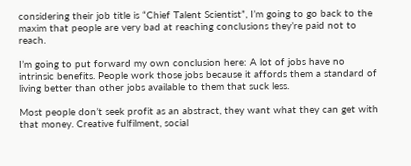considering their job title is “Chief Talent Scientist”, I’m going to go back to the maxim that people are very bad at reaching conclusions they’re paid not to reach.

I’m going to put forward my own conclusion here: A lot of jobs have no intrinsic benefits. People work those jobs because it affords them a standard of living better than other jobs available to them that suck less.

Most people don’t seek profit as an abstract, they want what they can get with that money. Creative fulfilment, social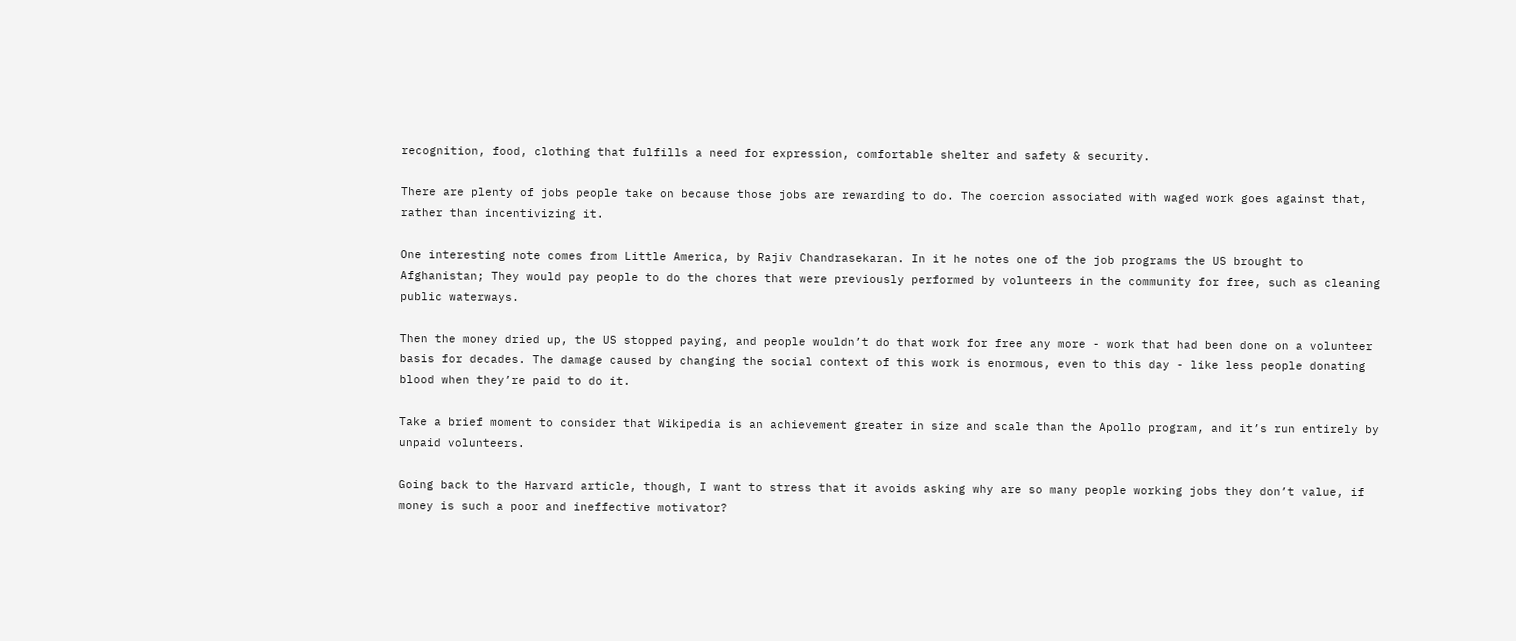recognition, food, clothing that fulfills a need for expression, comfortable shelter and safety & security.

There are plenty of jobs people take on because those jobs are rewarding to do. The coercion associated with waged work goes against that, rather than incentivizing it.

One interesting note comes from Little America, by Rajiv Chandrasekaran. In it he notes one of the job programs the US brought to Afghanistan; They would pay people to do the chores that were previously performed by volunteers in the community for free, such as cleaning public waterways.

Then the money dried up, the US stopped paying, and people wouldn’t do that work for free any more - work that had been done on a volunteer basis for decades. The damage caused by changing the social context of this work is enormous, even to this day - like less people donating blood when they’re paid to do it.

Take a brief moment to consider that Wikipedia is an achievement greater in size and scale than the Apollo program, and it’s run entirely by unpaid volunteers.

Going back to the Harvard article, though, I want to stress that it avoids asking why are so many people working jobs they don’t value, if money is such a poor and ineffective motivator?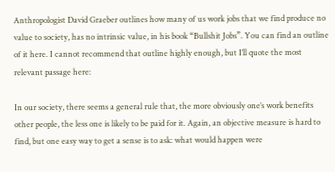Anthropologist David Graeber outlines how many of us work jobs that we find produce no value to society, has no intrinsic value, in his book “Bullshit Jobs”. You can find an outline of it here. I cannot recommend that outline highly enough, but I’ll quote the most relevant passage here:

In our society, there seems a general rule that, the more obviously one’s work benefits other people, the less one is likely to be paid for it. Again, an objective measure is hard to find, but one easy way to get a sense is to ask: what would happen were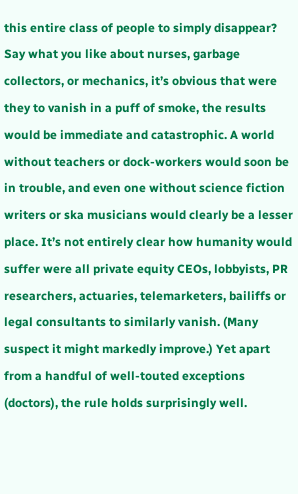this entire class of people to simply disappear? Say what you like about nurses, garbage collectors, or mechanics, it’s obvious that were they to vanish in a puff of smoke, the results would be immediate and catastrophic. A world without teachers or dock-workers would soon be in trouble, and even one without science fiction writers or ska musicians would clearly be a lesser place. It’s not entirely clear how humanity would suffer were all private equity CEOs, lobbyists, PR researchers, actuaries, telemarketers, bailiffs or legal consultants to similarly vanish. (Many suspect it might markedly improve.) Yet apart from a handful of well-touted exceptions (doctors), the rule holds surprisingly well.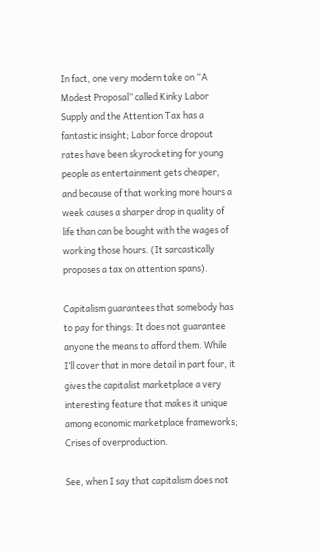In fact, one very modern take on “A Modest Proposal” called Kinky Labor Supply and the Attention Tax has a fantastic insight; Labor force dropout rates have been skyrocketing for young people as entertainment gets cheaper, and because of that working more hours a week causes a sharper drop in quality of life than can be bought with the wages of working those hours. (It sarcastically proposes a tax on attention spans).

Capitalism guarantees that somebody has to pay for things: It does not guarantee anyone the means to afford them. While I’ll cover that in more detail in part four, it gives the capitalist marketplace a very interesting feature that makes it unique among economic marketplace frameworks; Crises of overproduction.

See, when I say that capitalism does not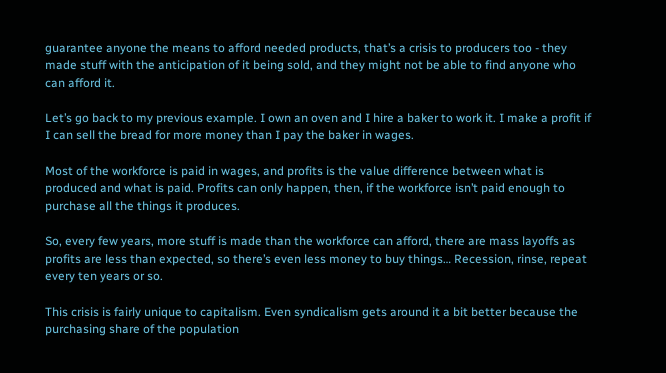guarantee anyone the means to afford needed products, that’s a crisis to producers too - they made stuff with the anticipation of it being sold, and they might not be able to find anyone who can afford it.

Let’s go back to my previous example. I own an oven and I hire a baker to work it. I make a profit if I can sell the bread for more money than I pay the baker in wages.

Most of the workforce is paid in wages, and profits is the value difference between what is produced and what is paid. Profits can only happen, then, if the workforce isn’t paid enough to purchase all the things it produces.

So, every few years, more stuff is made than the workforce can afford, there are mass layoffs as profits are less than expected, so there’s even less money to buy things… Recession, rinse, repeat every ten years or so.

This crisis is fairly unique to capitalism. Even syndicalism gets around it a bit better because the purchasing share of the population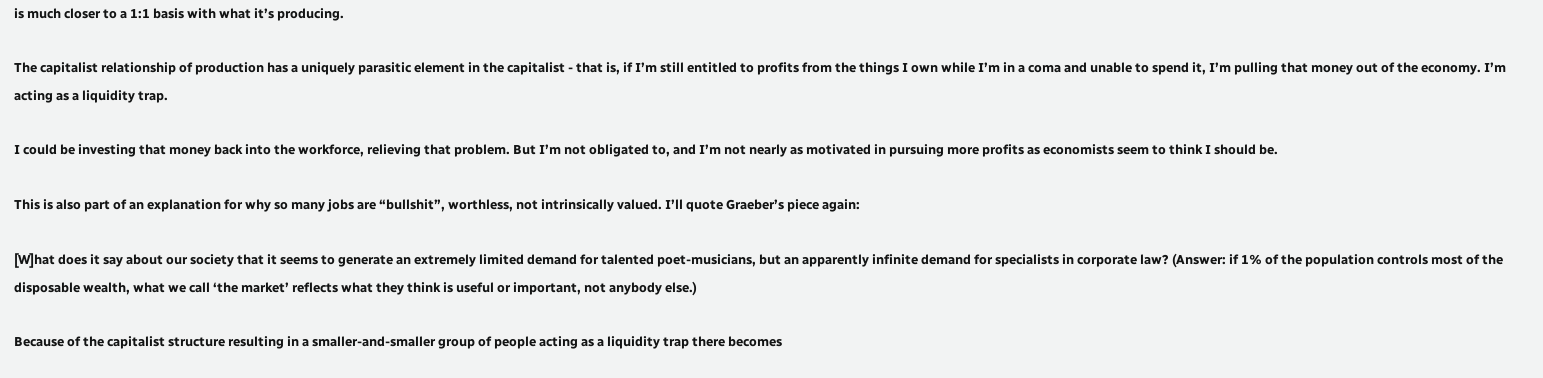is much closer to a 1:1 basis with what it’s producing.

The capitalist relationship of production has a uniquely parasitic element in the capitalist - that is, if I’m still entitled to profits from the things I own while I’m in a coma and unable to spend it, I’m pulling that money out of the economy. I’m acting as a liquidity trap.

I could be investing that money back into the workforce, relieving that problem. But I’m not obligated to, and I’m not nearly as motivated in pursuing more profits as economists seem to think I should be.

This is also part of an explanation for why so many jobs are “bullshit”, worthless, not intrinsically valued. I’ll quote Graeber’s piece again:

[W]hat does it say about our society that it seems to generate an extremely limited demand for talented poet-musicians, but an apparently infinite demand for specialists in corporate law? (Answer: if 1% of the population controls most of the disposable wealth, what we call ‘the market’ reflects what they think is useful or important, not anybody else.)

Because of the capitalist structure resulting in a smaller-and-smaller group of people acting as a liquidity trap there becomes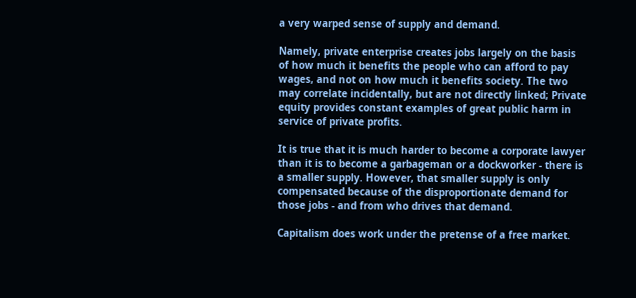a very warped sense of supply and demand.

Namely, private enterprise creates jobs largely on the basis of how much it benefits the people who can afford to pay wages, and not on how much it benefits society. The two may correlate incidentally, but are not directly linked; Private equity provides constant examples of great public harm in service of private profits.

It is true that it is much harder to become a corporate lawyer than it is to become a garbageman or a dockworker - there is a smaller supply. However, that smaller supply is only compensated because of the disproportionate demand for those jobs - and from who drives that demand.

Capitalism does work under the pretense of a free market.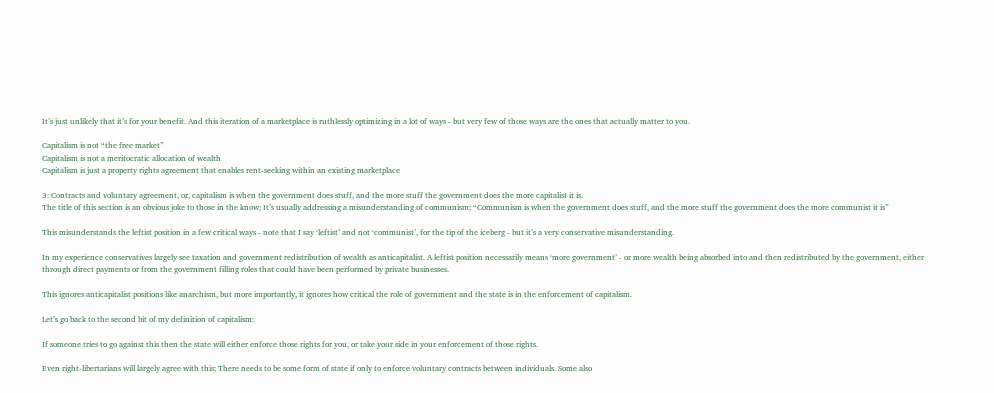It’s just unlikely that it’s for your benefit. And this iteration of a marketplace is ruthlessly optimizing in a lot of ways - but very few of those ways are the ones that actually matter to you.

Capitalism is not “the free market”
Capitalism is not a meritocratic allocation of wealth
Capitalism is just a property rights agreement that enables rent-seeking within an existing marketplace

3: Contracts and voluntary agreement, or, capitalism is when the government does stuff, and the more stuff the government does the more capitalist it is.
The title of this section is an obvious joke to those in the know; It’s usually addressing a misunderstanding of communism; “Communism is when the government does stuff, and the more stuff the government does the more communist it is”

This misunderstands the leftist position in a few critical ways - note that I say ‘leftist’ and not ‘communist’, for the tip of the iceberg - but it’s a very conservative misunderstanding.

In my experience conservatives largely see taxation and government redistribution of wealth as anticapitalist. A leftist position necessarily means ‘more government’ - or more wealth being absorbed into and then redistributed by the government, either through direct payments or from the government filling roles that could have been performed by private businesses.

This ignores anticapitalist positions like anarchism, but more importantly, it ignores how critical the role of government and the state is in the enforcement of capitalism.

Let’s go back to the second bit of my definition of capitalism:

If someone tries to go against this then the state will either enforce those rights for you, or take your side in your enforcement of those rights.

Even right-libertarians will largely agree with this; There needs to be some form of state if only to enforce voluntary contracts between individuals. Some also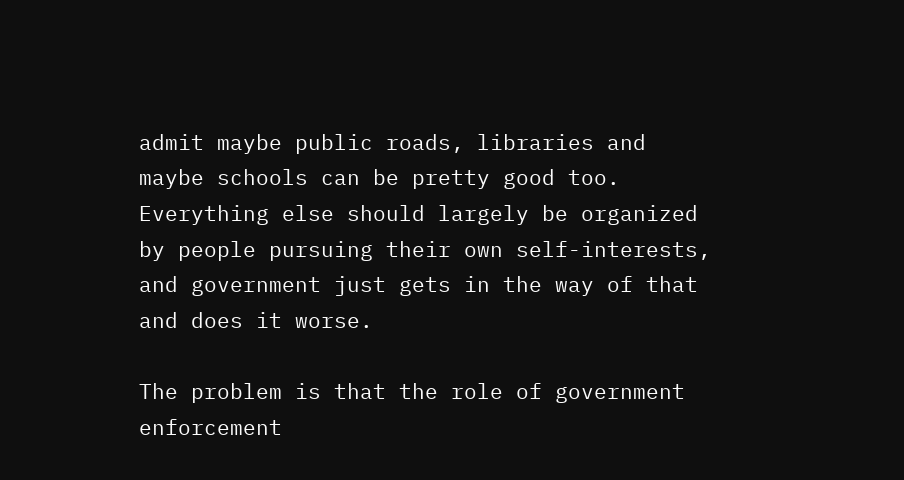admit maybe public roads, libraries and maybe schools can be pretty good too. Everything else should largely be organized by people pursuing their own self-interests, and government just gets in the way of that and does it worse.

The problem is that the role of government enforcement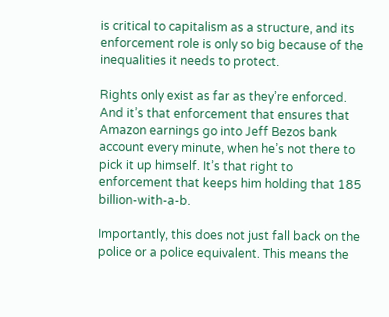is critical to capitalism as a structure, and its enforcement role is only so big because of the inequalities it needs to protect.

Rights only exist as far as they’re enforced. And it’s that enforcement that ensures that Amazon earnings go into Jeff Bezos bank account every minute, when he’s not there to pick it up himself. It’s that right to enforcement that keeps him holding that 185 billion-with-a-b.

Importantly, this does not just fall back on the police or a police equivalent. This means the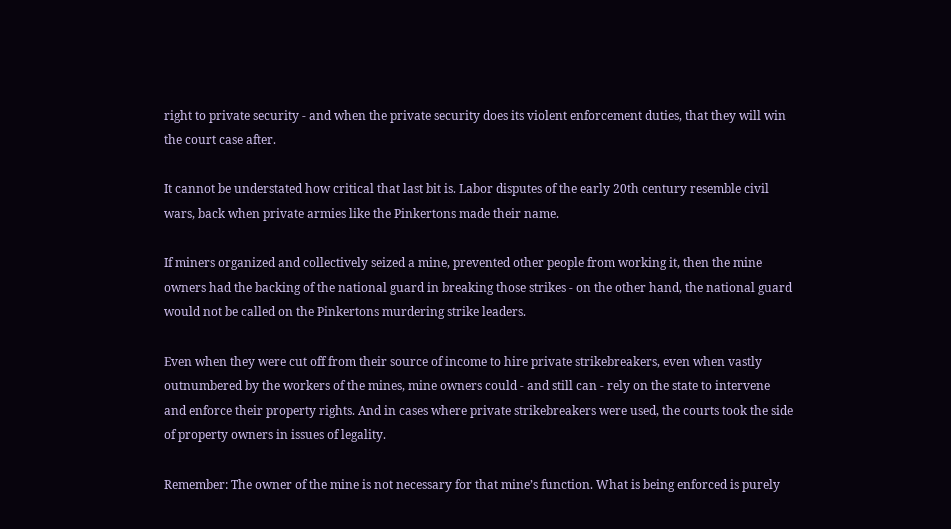right to private security - and when the private security does its violent enforcement duties, that they will win the court case after.

It cannot be understated how critical that last bit is. Labor disputes of the early 20th century resemble civil wars, back when private armies like the Pinkertons made their name.

If miners organized and collectively seized a mine, prevented other people from working it, then the mine owners had the backing of the national guard in breaking those strikes - on the other hand, the national guard would not be called on the Pinkertons murdering strike leaders.

Even when they were cut off from their source of income to hire private strikebreakers, even when vastly outnumbered by the workers of the mines, mine owners could - and still can - rely on the state to intervene and enforce their property rights. And in cases where private strikebreakers were used, the courts took the side of property owners in issues of legality.

Remember: The owner of the mine is not necessary for that mine’s function. What is being enforced is purely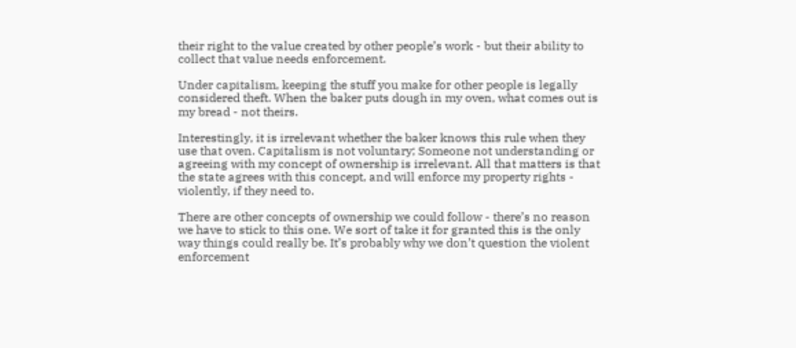their right to the value created by other people’s work - but their ability to collect that value needs enforcement.

Under capitalism, keeping the stuff you make for other people is legally considered theft. When the baker puts dough in my oven, what comes out is my bread - not theirs.

Interestingly, it is irrelevant whether the baker knows this rule when they use that oven. Capitalism is not voluntary; Someone not understanding or agreeing with my concept of ownership is irrelevant. All that matters is that the state agrees with this concept, and will enforce my property rights - violently, if they need to.

There are other concepts of ownership we could follow - there’s no reason we have to stick to this one. We sort of take it for granted this is the only way things could really be. It’s probably why we don’t question the violent enforcement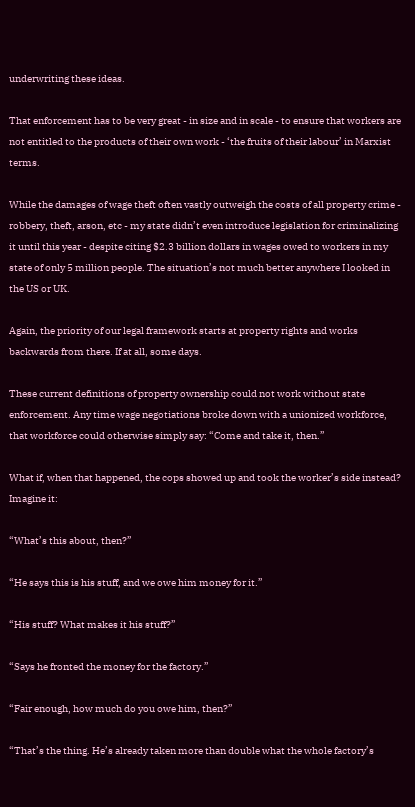underwriting these ideas.

That enforcement has to be very great - in size and in scale - to ensure that workers are not entitled to the products of their own work - ‘the fruits of their labour’ in Marxist terms.

While the damages of wage theft often vastly outweigh the costs of all property crime - robbery, theft, arson, etc - my state didn’t even introduce legislation for criminalizing it until this year - despite citing $2.3 billion dollars in wages owed to workers in my state of only 5 million people. The situation’s not much better anywhere I looked in the US or UK.

Again, the priority of our legal framework starts at property rights and works backwards from there. If at all, some days.

These current definitions of property ownership could not work without state enforcement. Any time wage negotiations broke down with a unionized workforce, that workforce could otherwise simply say: “Come and take it, then.”

What if, when that happened, the cops showed up and took the worker’s side instead? Imagine it:

“What’s this about, then?”

“He says this is his stuff, and we owe him money for it.”

“His stuff? What makes it his stuff?”

“Says he fronted the money for the factory.”

“Fair enough, how much do you owe him, then?”

“That’s the thing. He’s already taken more than double what the whole factory’s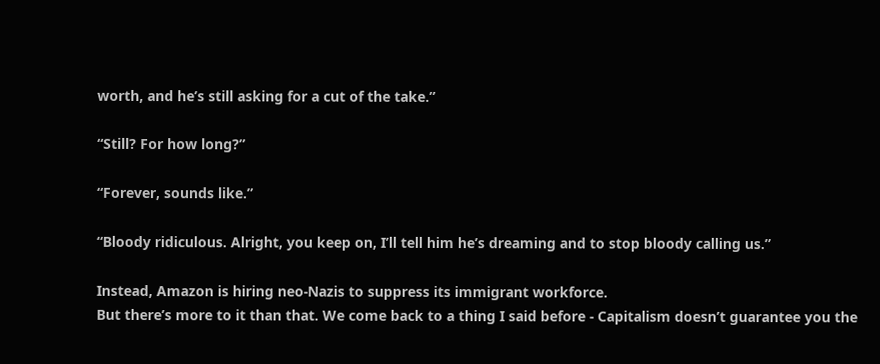worth, and he’s still asking for a cut of the take.”

“Still? For how long?”

“Forever, sounds like.”

“Bloody ridiculous. Alright, you keep on, I’ll tell him he’s dreaming and to stop bloody calling us.”

Instead, Amazon is hiring neo-Nazis to suppress its immigrant workforce.
But there’s more to it than that. We come back to a thing I said before - Capitalism doesn’t guarantee you the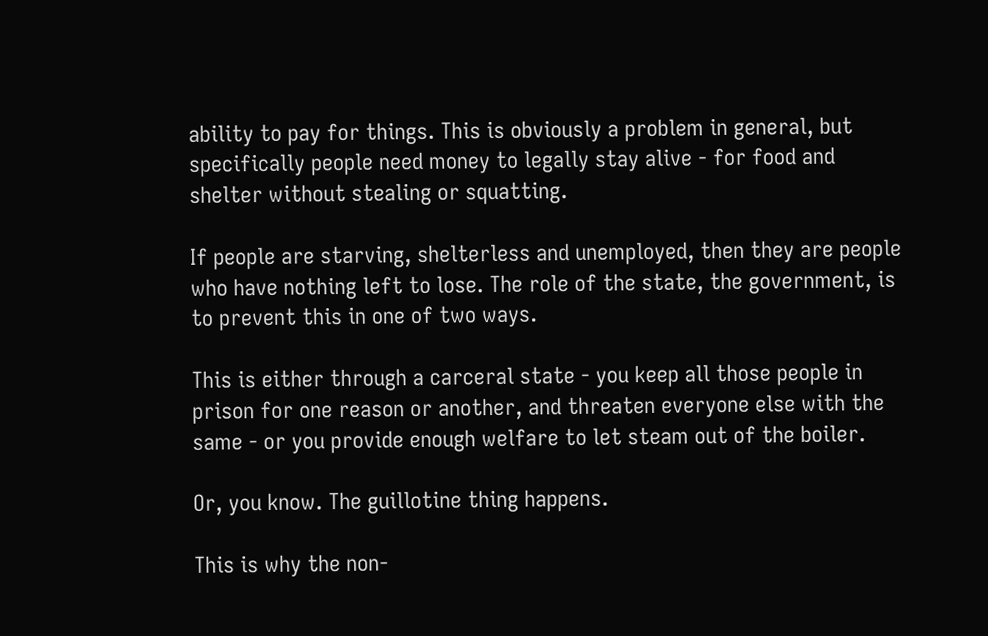ability to pay for things. This is obviously a problem in general, but specifically people need money to legally stay alive - for food and shelter without stealing or squatting.

If people are starving, shelterless and unemployed, then they are people who have nothing left to lose. The role of the state, the government, is to prevent this in one of two ways.

This is either through a carceral state - you keep all those people in prison for one reason or another, and threaten everyone else with the same - or you provide enough welfare to let steam out of the boiler.

Or, you know. The guillotine thing happens.

This is why the non-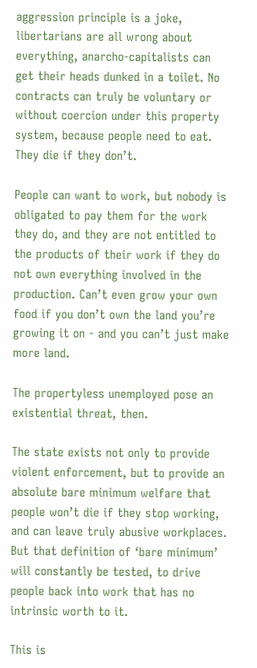aggression principle is a joke, libertarians are all wrong about everything, anarcho-capitalists can get their heads dunked in a toilet. No contracts can truly be voluntary or without coercion under this property system, because people need to eat. They die if they don’t.

People can want to work, but nobody is obligated to pay them for the work they do, and they are not entitled to the products of their work if they do not own everything involved in the production. Can’t even grow your own food if you don’t own the land you’re growing it on - and you can’t just make more land.

The propertyless unemployed pose an existential threat, then.

The state exists not only to provide violent enforcement, but to provide an absolute bare minimum welfare that people won’t die if they stop working, and can leave truly abusive workplaces. But that definition of ‘bare minimum’ will constantly be tested, to drive people back into work that has no intrinsic worth to it.

This is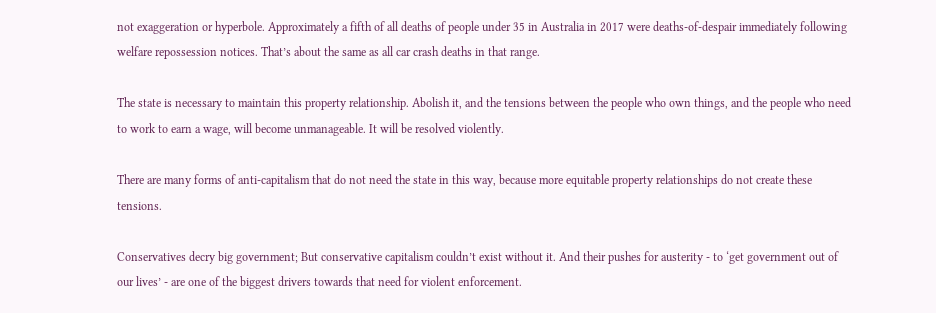not exaggeration or hyperbole. Approximately a fifth of all deaths of people under 35 in Australia in 2017 were deaths-of-despair immediately following welfare repossession notices. That’s about the same as all car crash deaths in that range.

The state is necessary to maintain this property relationship. Abolish it, and the tensions between the people who own things, and the people who need to work to earn a wage, will become unmanageable. It will be resolved violently.

There are many forms of anti-capitalism that do not need the state in this way, because more equitable property relationships do not create these tensions.

Conservatives decry big government; But conservative capitalism couldn’t exist without it. And their pushes for austerity - to ‘get government out of our lives’ - are one of the biggest drivers towards that need for violent enforcement.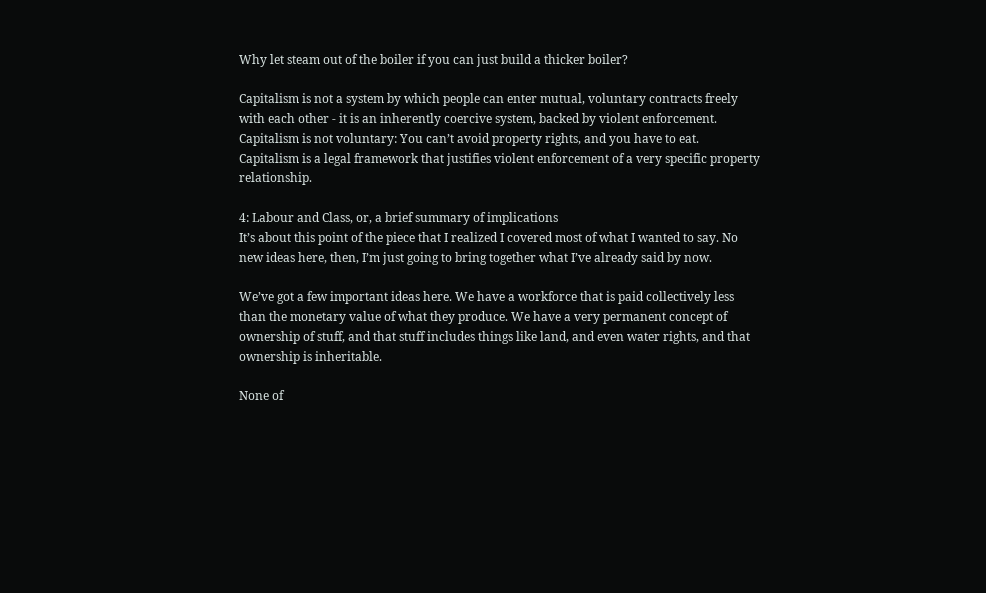Why let steam out of the boiler if you can just build a thicker boiler?

Capitalism is not a system by which people can enter mutual, voluntary contracts freely with each other - it is an inherently coercive system, backed by violent enforcement.
Capitalism is not voluntary: You can’t avoid property rights, and you have to eat.
Capitalism is a legal framework that justifies violent enforcement of a very specific property relationship.

4: Labour and Class, or, a brief summary of implications
It’s about this point of the piece that I realized I covered most of what I wanted to say. No new ideas here, then, I’m just going to bring together what I’ve already said by now.

We’ve got a few important ideas here. We have a workforce that is paid collectively less than the monetary value of what they produce. We have a very permanent concept of ownership of stuff, and that stuff includes things like land, and even water rights, and that ownership is inheritable.

None of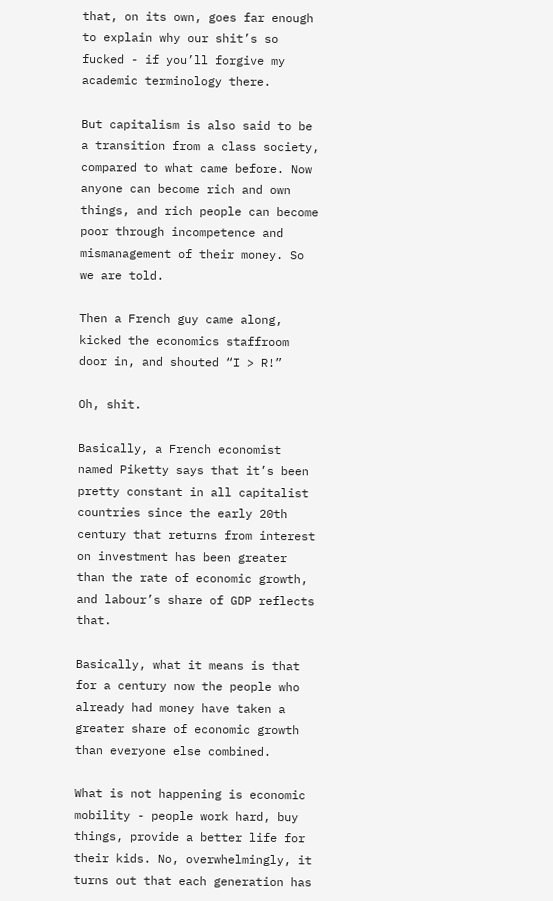that, on its own, goes far enough to explain why our shit’s so fucked - if you’ll forgive my academic terminology there.

But capitalism is also said to be a transition from a class society, compared to what came before. Now anyone can become rich and own things, and rich people can become poor through incompetence and mismanagement of their money. So we are told.

Then a French guy came along, kicked the economics staffroom door in, and shouted “I > R!”

Oh, shit.

Basically, a French economist named Piketty says that it’s been pretty constant in all capitalist countries since the early 20th century that returns from interest on investment has been greater than the rate of economic growth, and labour’s share of GDP reflects that.

Basically, what it means is that for a century now the people who already had money have taken a greater share of economic growth than everyone else combined.

What is not happening is economic mobility - people work hard, buy things, provide a better life for their kids. No, overwhelmingly, it turns out that each generation has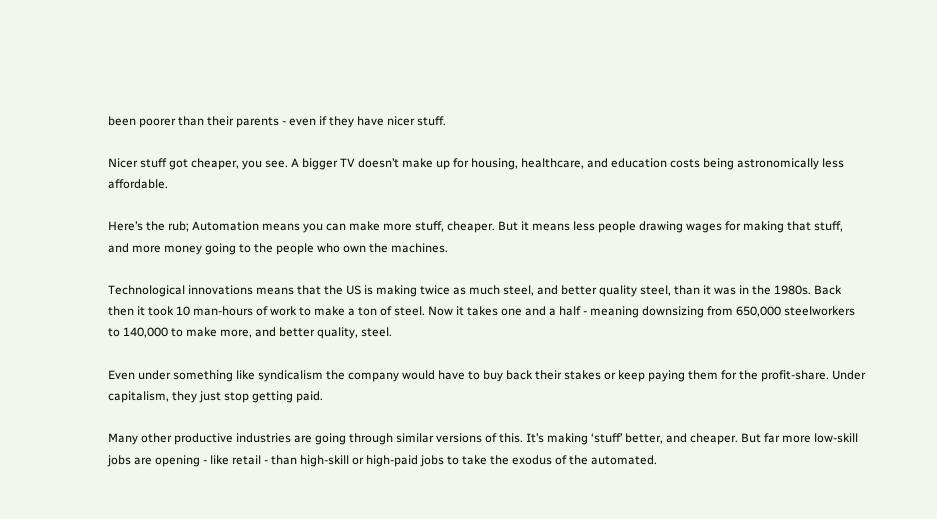been poorer than their parents - even if they have nicer stuff.

Nicer stuff got cheaper, you see. A bigger TV doesn’t make up for housing, healthcare, and education costs being astronomically less affordable.

Here’s the rub; Automation means you can make more stuff, cheaper. But it means less people drawing wages for making that stuff, and more money going to the people who own the machines.

Technological innovations means that the US is making twice as much steel, and better quality steel, than it was in the 1980s. Back then it took 10 man-hours of work to make a ton of steel. Now it takes one and a half - meaning downsizing from 650,000 steelworkers to 140,000 to make more, and better quality, steel.

Even under something like syndicalism the company would have to buy back their stakes or keep paying them for the profit-share. Under capitalism, they just stop getting paid.

Many other productive industries are going through similar versions of this. It’s making ‘stuff’ better, and cheaper. But far more low-skill jobs are opening - like retail - than high-skill or high-paid jobs to take the exodus of the automated.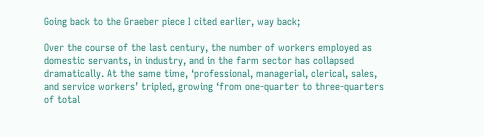Going back to the Graeber piece I cited earlier, way back;

Over the course of the last century, the number of workers employed as domestic servants, in industry, and in the farm sector has collapsed dramatically. At the same time, ‘professional, managerial, clerical, sales, and service workers’ tripled, growing ‘from one-quarter to three-quarters of total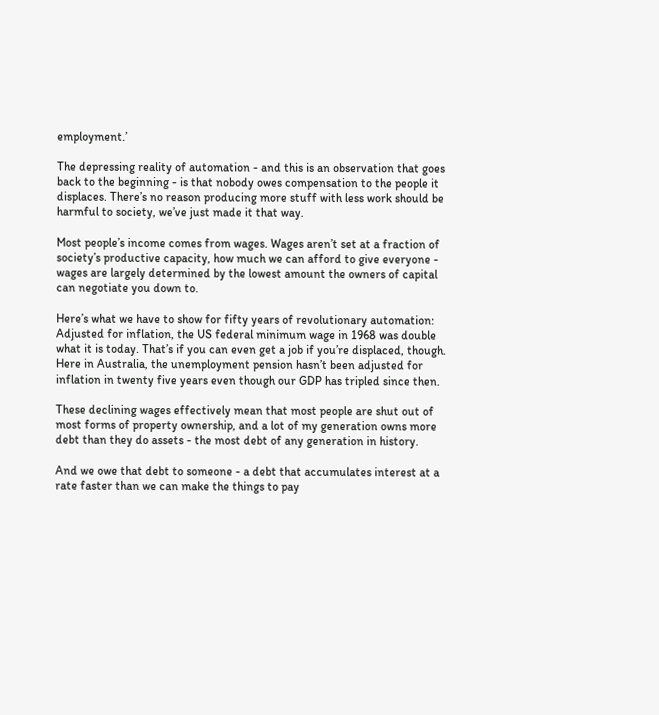employment.’

The depressing reality of automation - and this is an observation that goes back to the beginning - is that nobody owes compensation to the people it displaces. There’s no reason producing more stuff with less work should be harmful to society, we’ve just made it that way.

Most people’s income comes from wages. Wages aren’t set at a fraction of society’s productive capacity, how much we can afford to give everyone - wages are largely determined by the lowest amount the owners of capital can negotiate you down to.

Here’s what we have to show for fifty years of revolutionary automation: Adjusted for inflation, the US federal minimum wage in 1968 was double what it is today. That’s if you can even get a job if you’re displaced, though. Here in Australia, the unemployment pension hasn’t been adjusted for inflation in twenty five years even though our GDP has tripled since then.

These declining wages effectively mean that most people are shut out of most forms of property ownership, and a lot of my generation owns more debt than they do assets - the most debt of any generation in history.

And we owe that debt to someone - a debt that accumulates interest at a rate faster than we can make the things to pay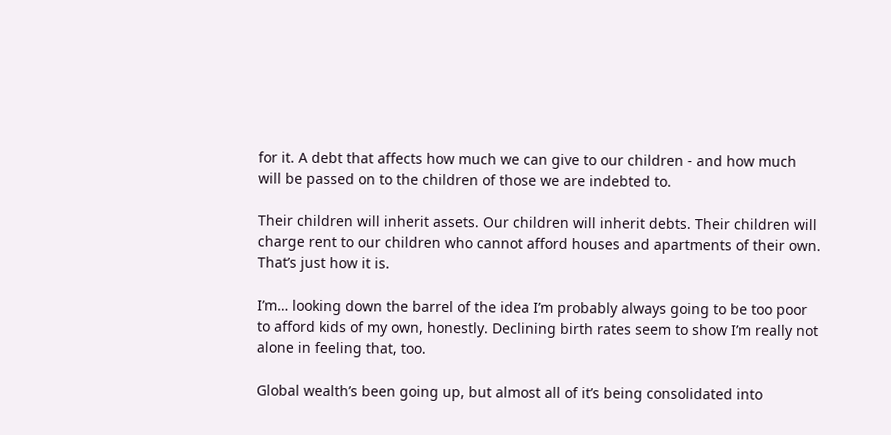for it. A debt that affects how much we can give to our children - and how much will be passed on to the children of those we are indebted to.

Their children will inherit assets. Our children will inherit debts. Their children will charge rent to our children who cannot afford houses and apartments of their own. That’s just how it is.

I’m… looking down the barrel of the idea I’m probably always going to be too poor to afford kids of my own, honestly. Declining birth rates seem to show I’m really not alone in feeling that, too.

Global wealth’s been going up, but almost all of it’s being consolidated into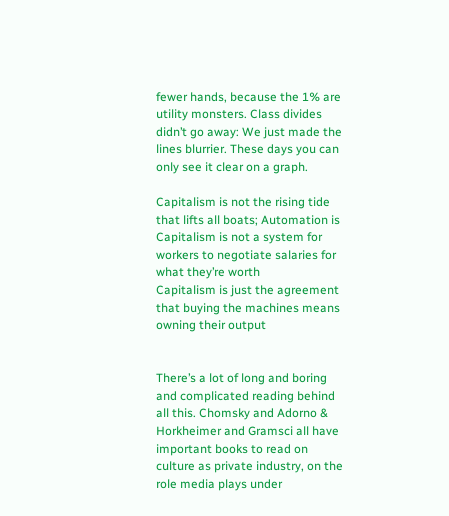fewer hands, because the 1% are utility monsters. Class divides didn’t go away: We just made the lines blurrier. These days you can only see it clear on a graph.

Capitalism is not the rising tide that lifts all boats; Automation is
Capitalism is not a system for workers to negotiate salaries for what they’re worth
Capitalism is just the agreement that buying the machines means owning their output


There’s a lot of long and boring and complicated reading behind all this. Chomsky and Adorno & Horkheimer and Gramsci all have important books to read on culture as private industry, on the role media plays under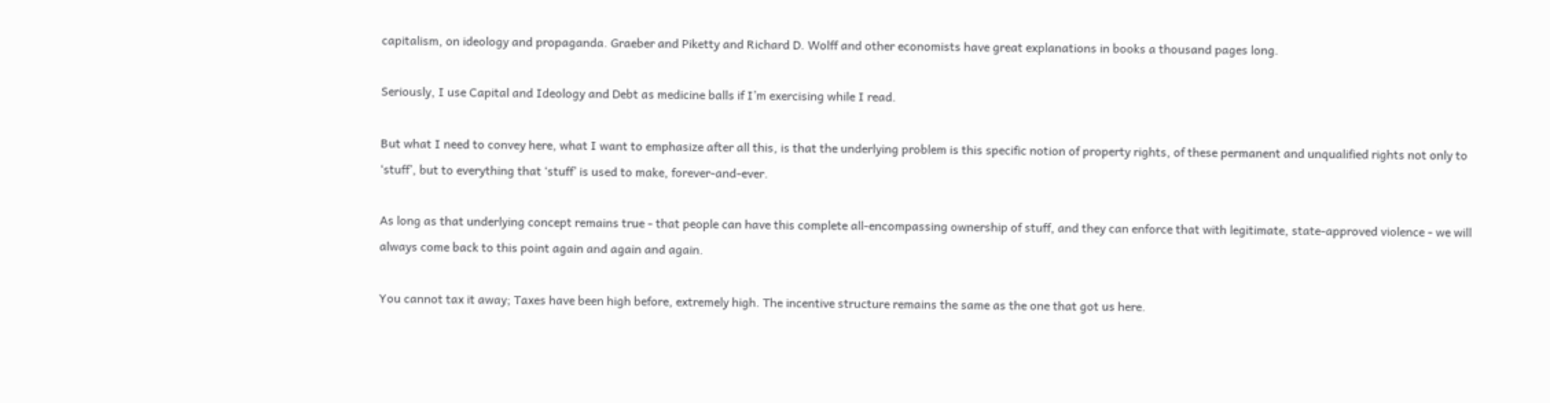capitalism, on ideology and propaganda. Graeber and Piketty and Richard D. Wolff and other economists have great explanations in books a thousand pages long.

Seriously, I use Capital and Ideology and Debt as medicine balls if I’m exercising while I read.

But what I need to convey here, what I want to emphasize after all this, is that the underlying problem is this specific notion of property rights, of these permanent and unqualified rights not only to ‘stuff’, but to everything that ‘stuff’ is used to make, forever-and-ever.

As long as that underlying concept remains true - that people can have this complete all-encompassing ownership of stuff, and they can enforce that with legitimate, state-approved violence - we will always come back to this point again and again and again.

You cannot tax it away; Taxes have been high before, extremely high. The incentive structure remains the same as the one that got us here.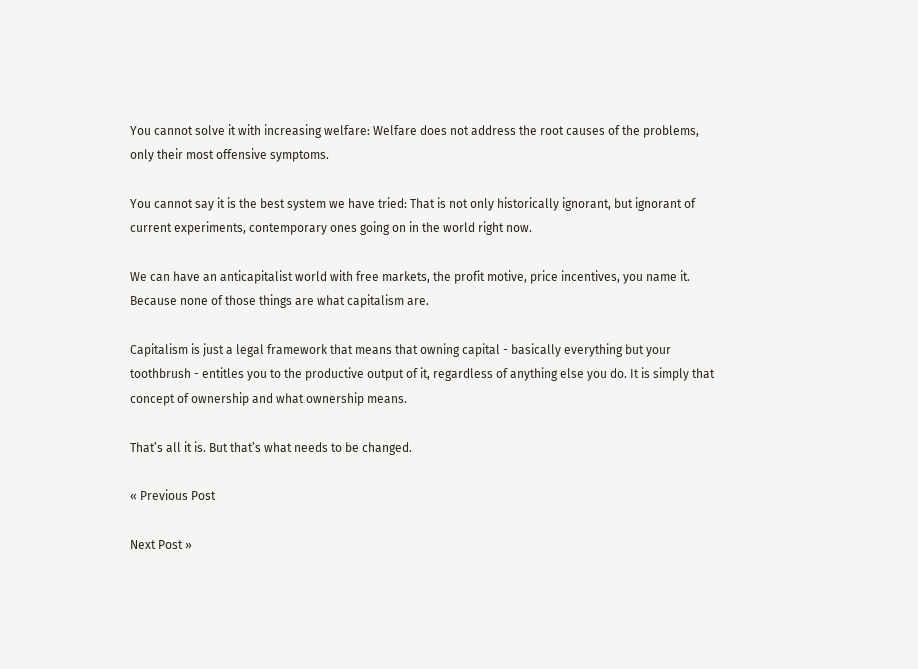You cannot solve it with increasing welfare: Welfare does not address the root causes of the problems, only their most offensive symptoms.

You cannot say it is the best system we have tried: That is not only historically ignorant, but ignorant of current experiments, contemporary ones going on in the world right now.

We can have an anticapitalist world with free markets, the profit motive, price incentives, you name it. Because none of those things are what capitalism are.

Capitalism is just a legal framework that means that owning capital - basically everything but your toothbrush - entitles you to the productive output of it, regardless of anything else you do. It is simply that concept of ownership and what ownership means.

That’s all it is. But that’s what needs to be changed.

« Previous Post

Next Post »